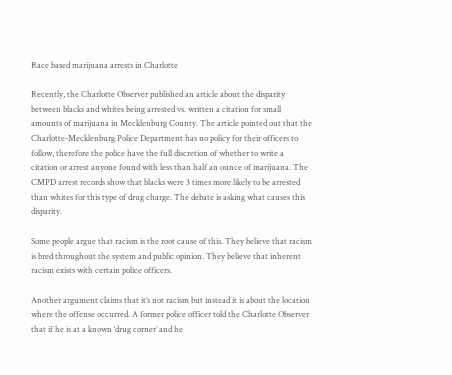Race based marijuana arrests in Charlotte

Recently, the Charlotte Observer published an article about the disparity between blacks and whites being arrested vs. written a citation for small amounts of marijuana in Mecklenburg County. The article pointed out that the Charlotte-Mecklenburg Police Department has no policy for their officers to follow, therefore the police have the full discretion of whether to write a citation or arrest anyone found with less than half an ounce of marijuana. The CMPD arrest records show that blacks were 3 times more likely to be arrested than whites for this type of drug charge. The debate is asking what causes this disparity.

Some people argue that racism is the root cause of this. They believe that racism is bred throughout the system and public opinion. They believe that inherent racism exists with certain police officers.

Another argument claims that it’s not racism but instead it is about the location where the offense occurred. A former police officer told the Charlotte Observer that if he is at a known ‘drug corner’ and he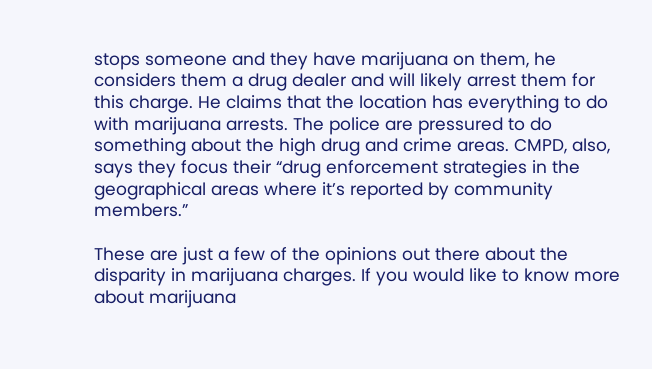stops someone and they have marijuana on them, he considers them a drug dealer and will likely arrest them for this charge. He claims that the location has everything to do with marijuana arrests. The police are pressured to do something about the high drug and crime areas. CMPD, also, says they focus their “drug enforcement strategies in the geographical areas where it’s reported by community members.”

These are just a few of the opinions out there about the disparity in marijuana charges. If you would like to know more about marijuana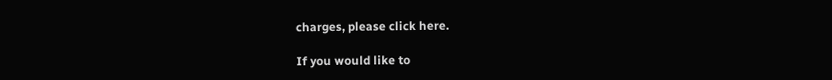charges, please click here.

If you would like to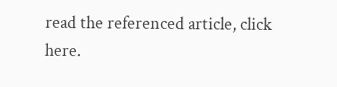read the referenced article, click here.